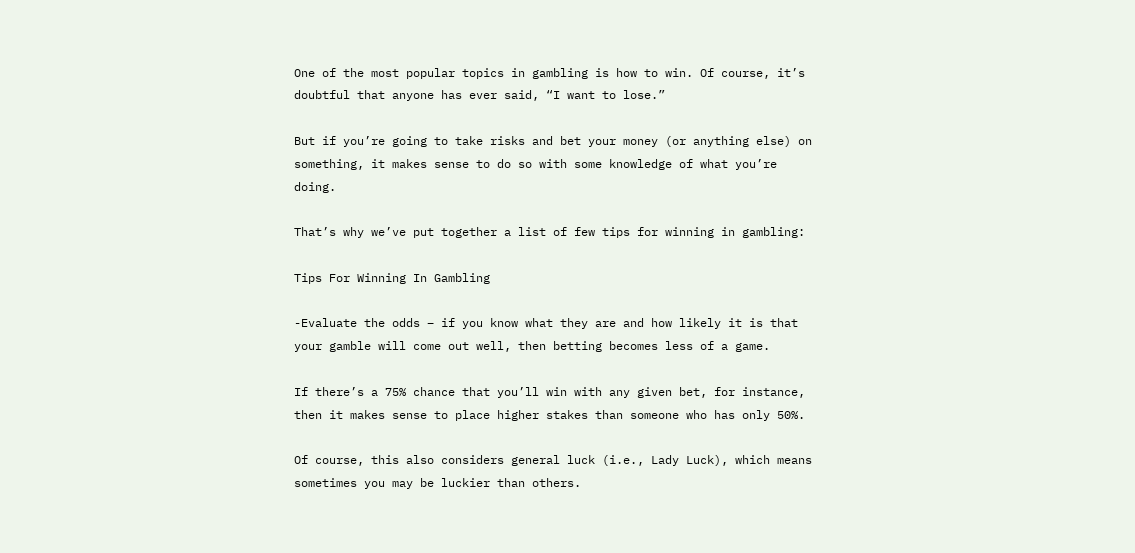One of the most popular topics in gambling is how to win. Of course, it’s doubtful that anyone has ever said, “I want to lose.”

But if you’re going to take risks and bet your money (or anything else) on something, it makes sense to do so with some knowledge of what you’re doing.

That’s why we’ve put together a list of few tips for winning in gambling:

Tips For Winning In Gambling

-Evaluate the odds – if you know what they are and how likely it is that your gamble will come out well, then betting becomes less of a game.

If there’s a 75% chance that you’ll win with any given bet, for instance, then it makes sense to place higher stakes than someone who has only 50%.

Of course, this also considers general luck (i.e., Lady Luck), which means sometimes you may be luckier than others.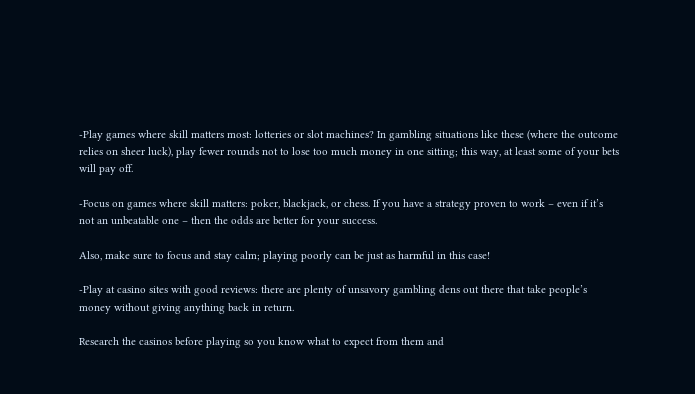-Play games where skill matters most: lotteries or slot machines? In gambling situations like these (where the outcome relies on sheer luck), play fewer rounds not to lose too much money in one sitting; this way, at least some of your bets will pay off.

-Focus on games where skill matters: poker, blackjack, or chess. If you have a strategy proven to work – even if it’s not an unbeatable one – then the odds are better for your success.

Also, make sure to focus and stay calm; playing poorly can be just as harmful in this case!

-Play at casino sites with good reviews: there are plenty of unsavory gambling dens out there that take people’s money without giving anything back in return.

Research the casinos before playing so you know what to expect from them and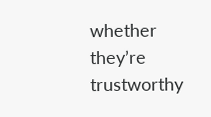whether they’re trustworthy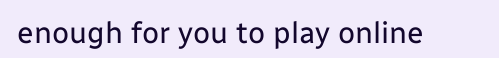enough for you to play online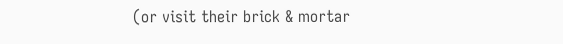(or visit their brick & mortar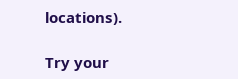locations).

Try your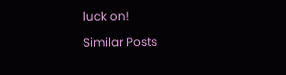luck on!

Similar Posts